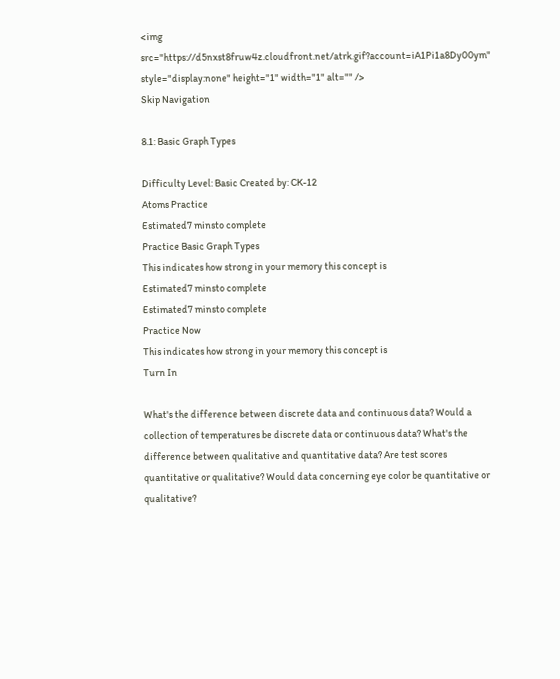<img src="https://d5nxst8fruw4z.cloudfront.net/atrk.gif?account=iA1Pi1a8Dy00ym" style="display:none" height="1" width="1" alt="" />
Skip Navigation

8.1: Basic Graph Types

Difficulty Level: Basic Created by: CK-12
Atoms Practice
Estimated7 minsto complete
Practice Basic Graph Types
This indicates how strong in your memory this concept is
Estimated7 minsto complete
Estimated7 minsto complete
Practice Now
This indicates how strong in your memory this concept is
Turn In

What's the difference between discrete data and continuous data? Would a collection of temperatures be discrete data or continuous data? What's the difference between qualitative and quantitative data? Are test scores quantitative or qualitative? Would data concerning eye color be quantitative or qualitative?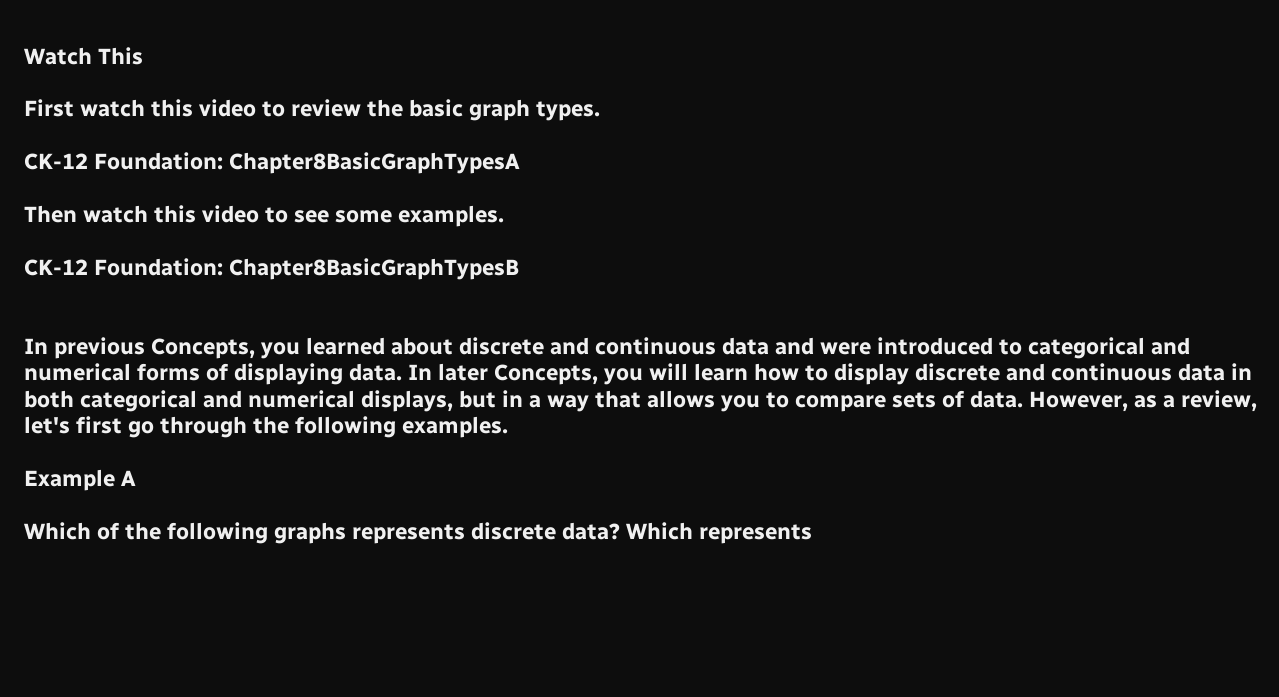Watch This

First watch this video to review the basic graph types.

CK-12 Foundation: Chapter8BasicGraphTypesA

Then watch this video to see some examples.

CK-12 Foundation: Chapter8BasicGraphTypesB


In previous Concepts, you learned about discrete and continuous data and were introduced to categorical and numerical forms of displaying data. In later Concepts, you will learn how to display discrete and continuous data in both categorical and numerical displays, but in a way that allows you to compare sets of data. However, as a review, let's first go through the following examples.

Example A

Which of the following graphs represents discrete data? Which represents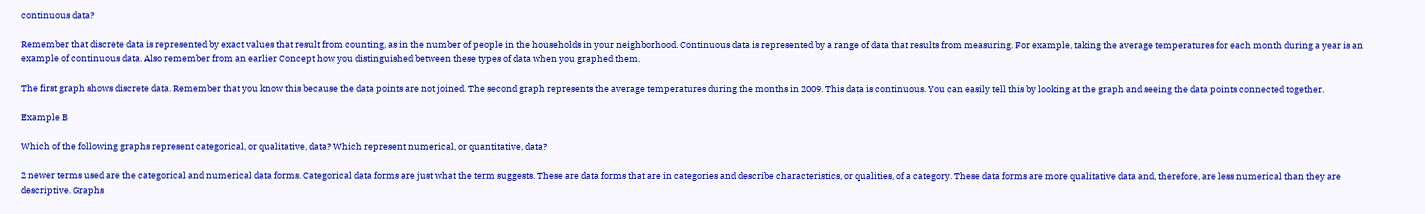continuous data?

Remember that discrete data is represented by exact values that result from counting, as in the number of people in the households in your neighborhood. Continuous data is represented by a range of data that results from measuring. For example, taking the average temperatures for each month during a year is an example of continuous data. Also remember from an earlier Concept how you distinguished between these types of data when you graphed them.

The first graph shows discrete data. Remember that you know this because the data points are not joined. The second graph represents the average temperatures during the months in 2009. This data is continuous. You can easily tell this by looking at the graph and seeing the data points connected together.

Example B

Which of the following graphs represent categorical, or qualitative, data? Which represent numerical, or quantitative, data?

2 newer terms used are the categorical and numerical data forms. Categorical data forms are just what the term suggests. These are data forms that are in categories and describe characteristics, or qualities, of a category. These data forms are more qualitative data and, therefore, are less numerical than they are descriptive. Graphs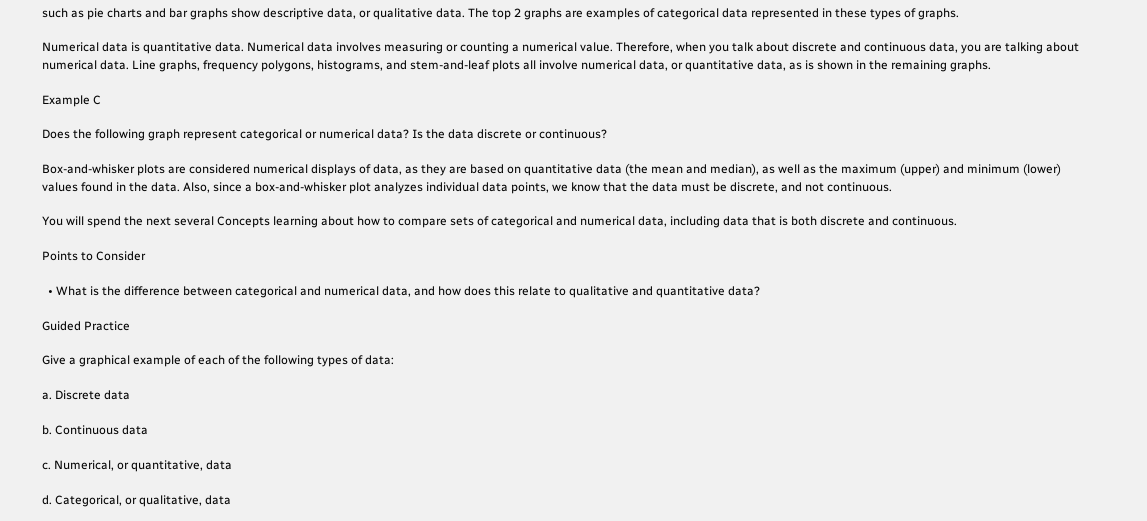such as pie charts and bar graphs show descriptive data, or qualitative data. The top 2 graphs are examples of categorical data represented in these types of graphs.

Numerical data is quantitative data. Numerical data involves measuring or counting a numerical value. Therefore, when you talk about discrete and continuous data, you are talking about numerical data. Line graphs, frequency polygons, histograms, and stem-and-leaf plots all involve numerical data, or quantitative data, as is shown in the remaining graphs.

Example C

Does the following graph represent categorical or numerical data? Is the data discrete or continuous?

Box-and-whisker plots are considered numerical displays of data, as they are based on quantitative data (the mean and median), as well as the maximum (upper) and minimum (lower) values found in the data. Also, since a box-and-whisker plot analyzes individual data points, we know that the data must be discrete, and not continuous.

You will spend the next several Concepts learning about how to compare sets of categorical and numerical data, including data that is both discrete and continuous.

Points to Consider

  • What is the difference between categorical and numerical data, and how does this relate to qualitative and quantitative data?

Guided Practice

Give a graphical example of each of the following types of data:

a. Discrete data

b. Continuous data

c. Numerical, or quantitative, data

d. Categorical, or qualitative, data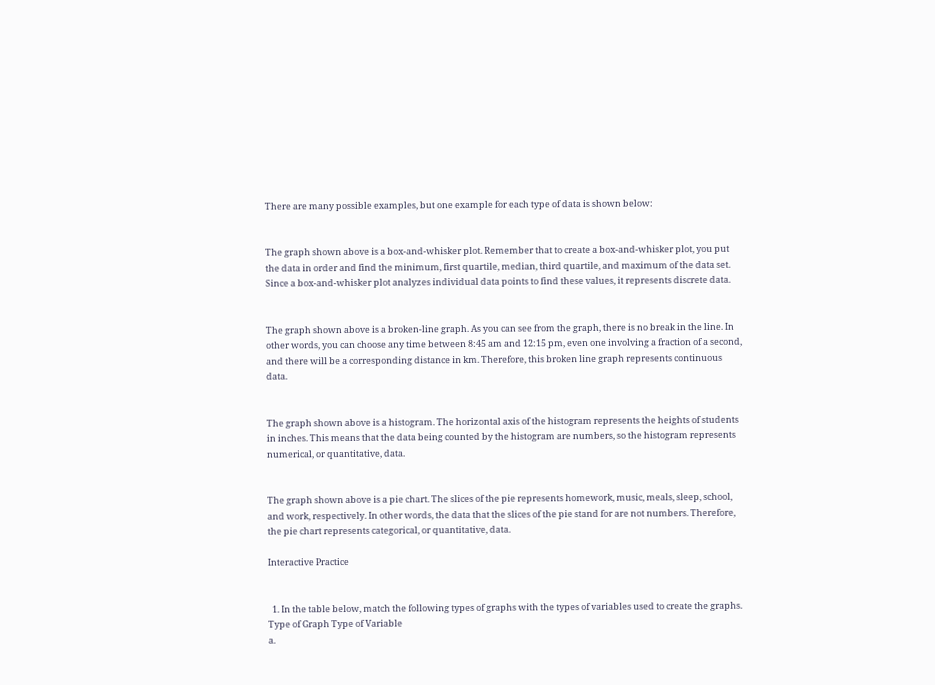There are many possible examples, but one example for each type of data is shown below:


The graph shown above is a box-and-whisker plot. Remember that to create a box-and-whisker plot, you put the data in order and find the minimum, first quartile, median, third quartile, and maximum of the data set. Since a box-and-whisker plot analyzes individual data points to find these values, it represents discrete data.


The graph shown above is a broken-line graph. As you can see from the graph, there is no break in the line. In other words, you can choose any time between 8:45 am and 12:15 pm, even one involving a fraction of a second, and there will be a corresponding distance in km. Therefore, this broken line graph represents continuous data.


The graph shown above is a histogram. The horizontal axis of the histogram represents the heights of students in inches. This means that the data being counted by the histogram are numbers, so the histogram represents numerical, or quantitative, data.


The graph shown above is a pie chart. The slices of the pie represents homework, music, meals, sleep, school, and work, respectively. In other words, the data that the slices of the pie stand for are not numbers. Therefore, the pie chart represents categorical, or quantitative, data.

Interactive Practice


  1. In the table below, match the following types of graphs with the types of variables used to create the graphs.
Type of Graph Type of Variable
a.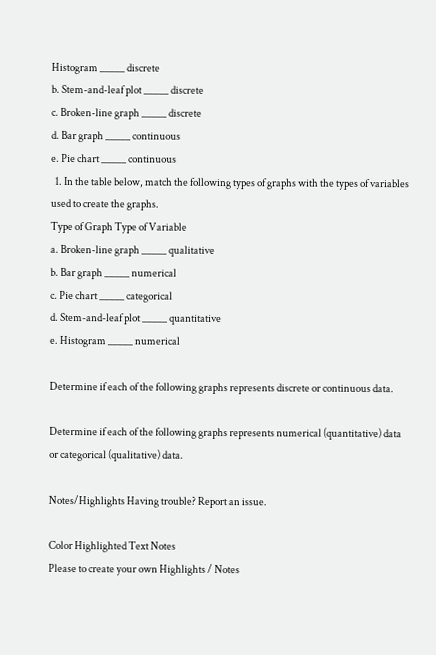Histogram _____ discrete
b. Stem-and-leaf plot _____ discrete
c. Broken-line graph _____ discrete
d. Bar graph _____ continuous
e. Pie chart _____ continuous
  1. In the table below, match the following types of graphs with the types of variables used to create the graphs.
Type of Graph Type of Variable
a. Broken-line graph _____ qualitative
b. Bar graph _____ numerical
c. Pie chart _____ categorical
d. Stem-and-leaf plot _____ quantitative
e. Histogram _____ numerical

Determine if each of the following graphs represents discrete or continuous data.

Determine if each of the following graphs represents numerical (quantitative) data or categorical (qualitative) data.

Notes/Highlights Having trouble? Report an issue.

Color Highlighted Text Notes
Please to create your own Highlights / Notes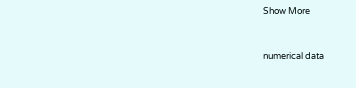Show More


numerical data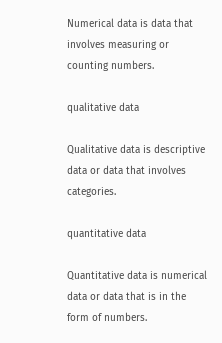Numerical data is data that involves measuring or counting numbers.

qualitative data

Qualitative data is descriptive data or data that involves categories.

quantitative data

Quantitative data is numerical data or data that is in the form of numbers.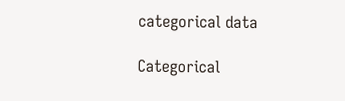categorical data

Categorical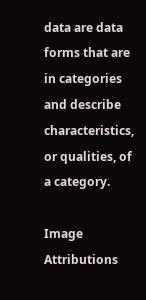data are data forms that are in categories and describe characteristics, or qualities, of a category.

Image Attributions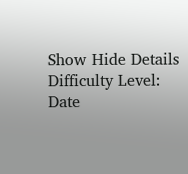Show Hide Details
Difficulty Level:
Date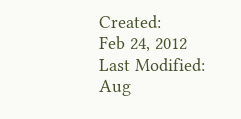Created:
Feb 24, 2012
Last Modified:
Aug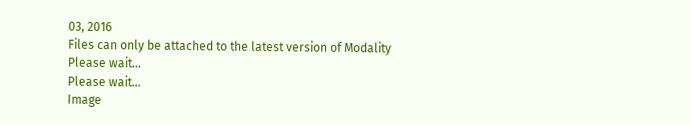03, 2016
Files can only be attached to the latest version of Modality
Please wait...
Please wait...
Image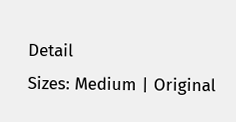Detail
Sizes: Medium | Original